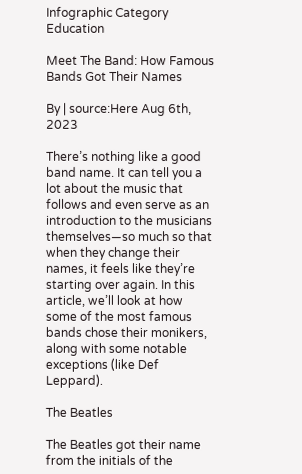Infographic Category Education

Meet The Band: How Famous Bands Got Their Names

By | source:Here Aug 6th, 2023

There’s nothing like a good band name. It can tell you a lot about the music that follows and even serve as an introduction to the musicians themselves—so much so that when they change their names, it feels like they’re starting over again. In this article, we’ll look at how some of the most famous bands chose their monikers, along with some notable exceptions (like Def Leppard).

The Beatles

The Beatles got their name from the initials of the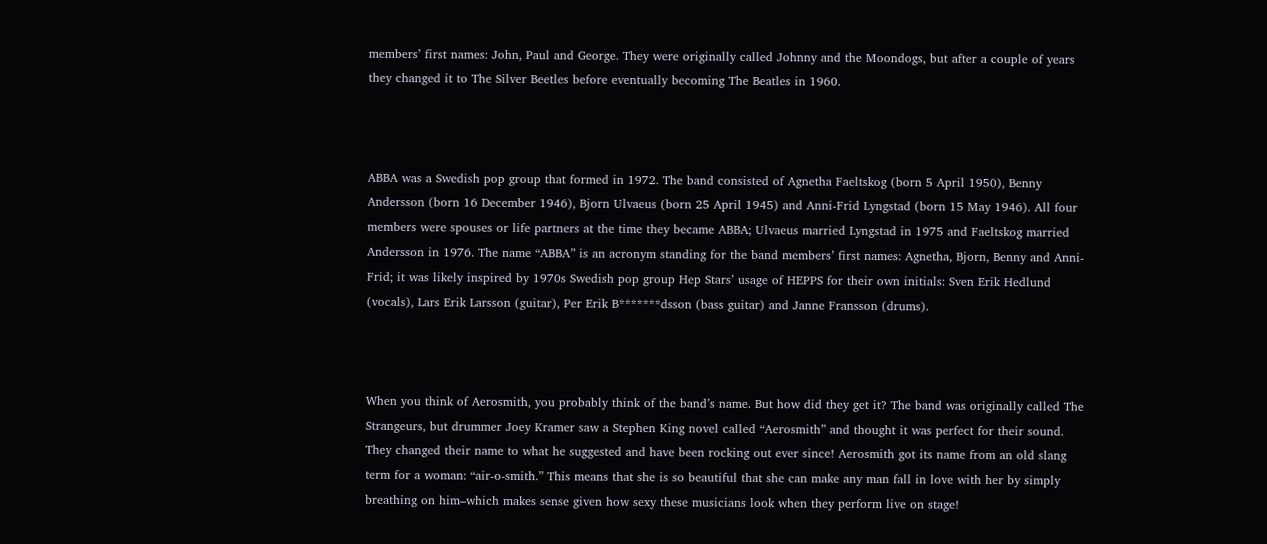members’ first names: John, Paul and George. They were originally called Johnny and the Moondogs, but after a couple of years they changed it to The Silver Beetles before eventually becoming The Beatles in 1960.



ABBA was a Swedish pop group that formed in 1972. The band consisted of Agnetha Faeltskog (born 5 April 1950), Benny Andersson (born 16 December 1946), Bjorn Ulvaeus (born 25 April 1945) and Anni-Frid Lyngstad (born 15 May 1946). All four members were spouses or life partners at the time they became ABBA; Ulvaeus married Lyngstad in 1975 and Faeltskog married Andersson in 1976. The name “ABBA” is an acronym standing for the band members’ first names: Agnetha, Bjorn, Benny and Anni-Frid; it was likely inspired by 1970s Swedish pop group Hep Stars’ usage of HEPPS for their own initials: Sven Erik Hedlund (vocals), Lars Erik Larsson (guitar), Per Erik B*******dsson (bass guitar) and Janne Fransson (drums).



When you think of Aerosmith, you probably think of the band’s name. But how did they get it? The band was originally called The Strangeurs, but drummer Joey Kramer saw a Stephen King novel called “Aerosmith” and thought it was perfect for their sound. They changed their name to what he suggested and have been rocking out ever since! Aerosmith got its name from an old slang term for a woman: “air-o-smith.” This means that she is so beautiful that she can make any man fall in love with her by simply breathing on him–which makes sense given how sexy these musicians look when they perform live on stage!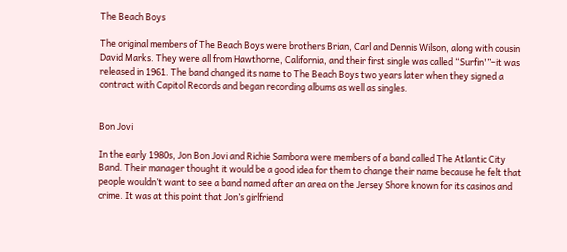The Beach Boys

The original members of The Beach Boys were brothers Brian, Carl and Dennis Wilson, along with cousin David Marks. They were all from Hawthorne, California, and their first single was called “Surfin'”–it was released in 1961. The band changed its name to The Beach Boys two years later when they signed a contract with Capitol Records and began recording albums as well as singles.


Bon Jovi

In the early 1980s, Jon Bon Jovi and Richie Sambora were members of a band called The Atlantic City Band. Their manager thought it would be a good idea for them to change their name because he felt that people wouldn’t want to see a band named after an area on the Jersey Shore known for its casinos and crime. It was at this point that Jon’s girlfriend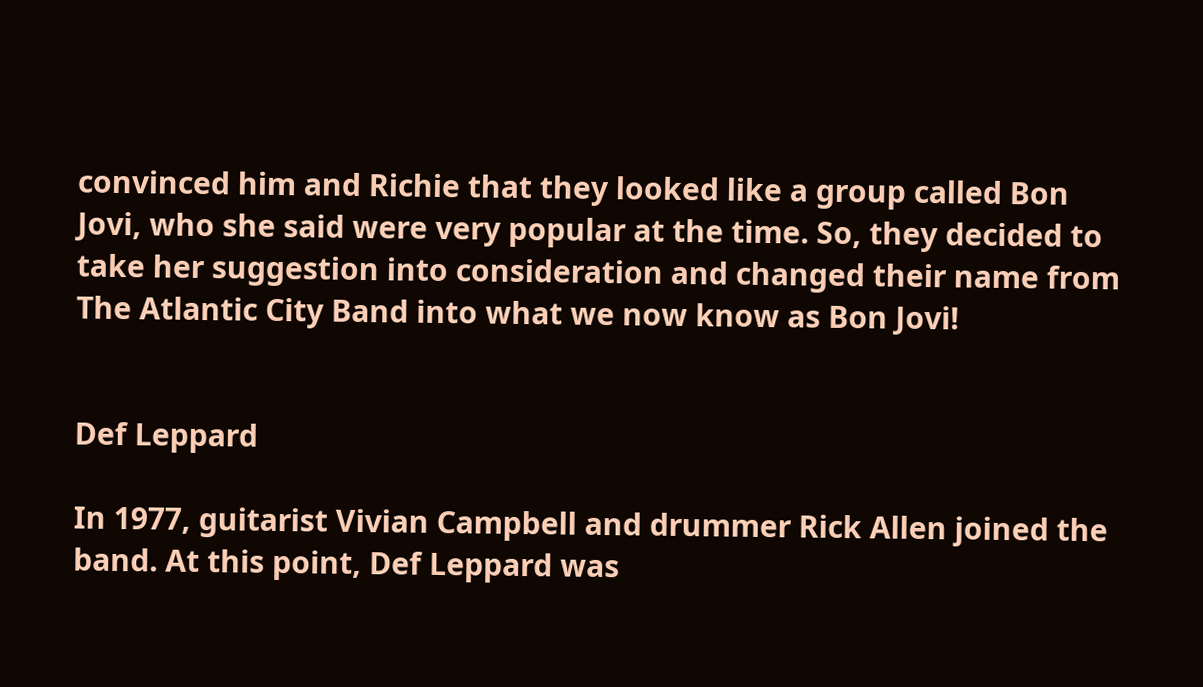convinced him and Richie that they looked like a group called Bon Jovi, who she said were very popular at the time. So, they decided to take her suggestion into consideration and changed their name from The Atlantic City Band into what we now know as Bon Jovi!


Def Leppard

In 1977, guitarist Vivian Campbell and drummer Rick Allen joined the band. At this point, Def Leppard was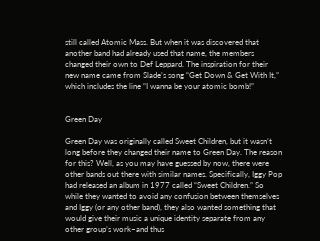still called Atomic Mass. But when it was discovered that another band had already used that name, the members changed their own to Def Leppard. The inspiration for their new name came from Slade’s song “Get Down & Get With It,” which includes the line “I wanna be your atomic bomb!”


Green Day

Green Day was originally called Sweet Children, but it wasn’t long before they changed their name to Green Day. The reason for this? Well, as you may have guessed by now, there were other bands out there with similar names. Specifically, Iggy Pop had released an album in 1977 called “Sweet Children.” So while they wanted to avoid any confusion between themselves and Iggy (or any other band), they also wanted something that would give their music a unique identity separate from any other group’s work–and thus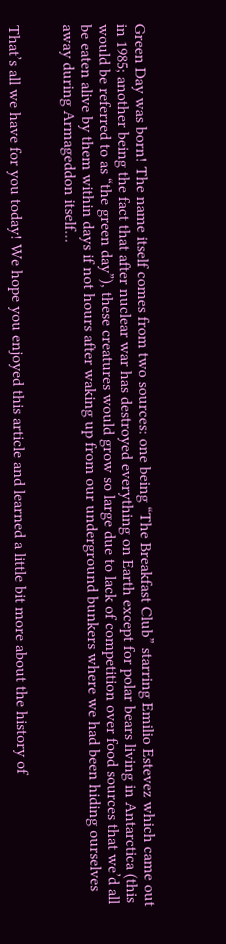Green Day was born! The name itself comes from two sources: one being “The Breakfast Club” starring Emilio Estevez which came out in 1985; another being the fact that after nuclear war has destroyed everything on Earth except for polar bears living in Antarctica (this would be referred to as “the green day”), these creatures would grow so large due to lack of competition over food sources that we’d all be eaten alive by them within days if not hours after waking up from our underground bunkers where we had been hiding ourselves away during Armageddon itself…


That’s all we have for you today! We hope you enjoyed this article and learned a little bit more about the history of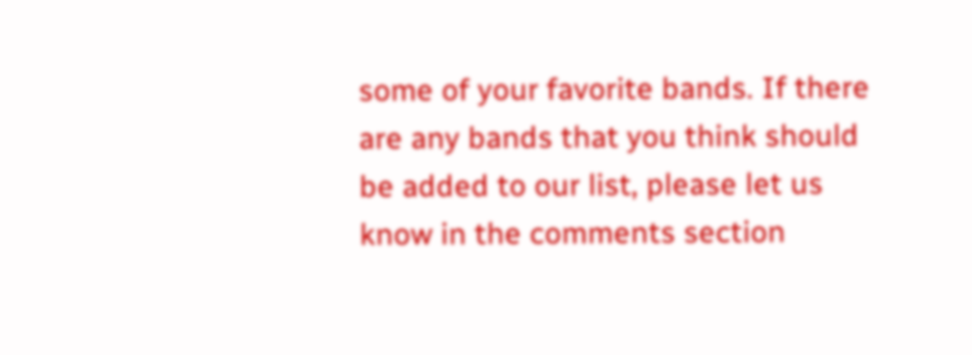some of your favorite bands. If there are any bands that you think should be added to our list, please let us know in the comments section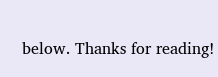below. Thanks for reading!